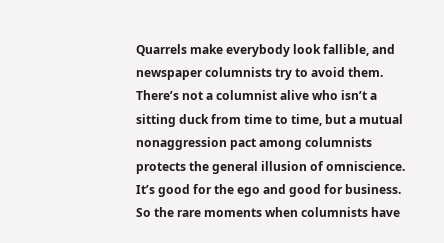Quarrels make everybody look fallible, and newspaper columnists try to avoid them. There’s not a columnist alive who isn’t a sitting duck from time to time, but a mutual nonaggression pact among columnists protects the general illusion of omniscience. It’s good for the ego and good for business. So the rare moments when columnists have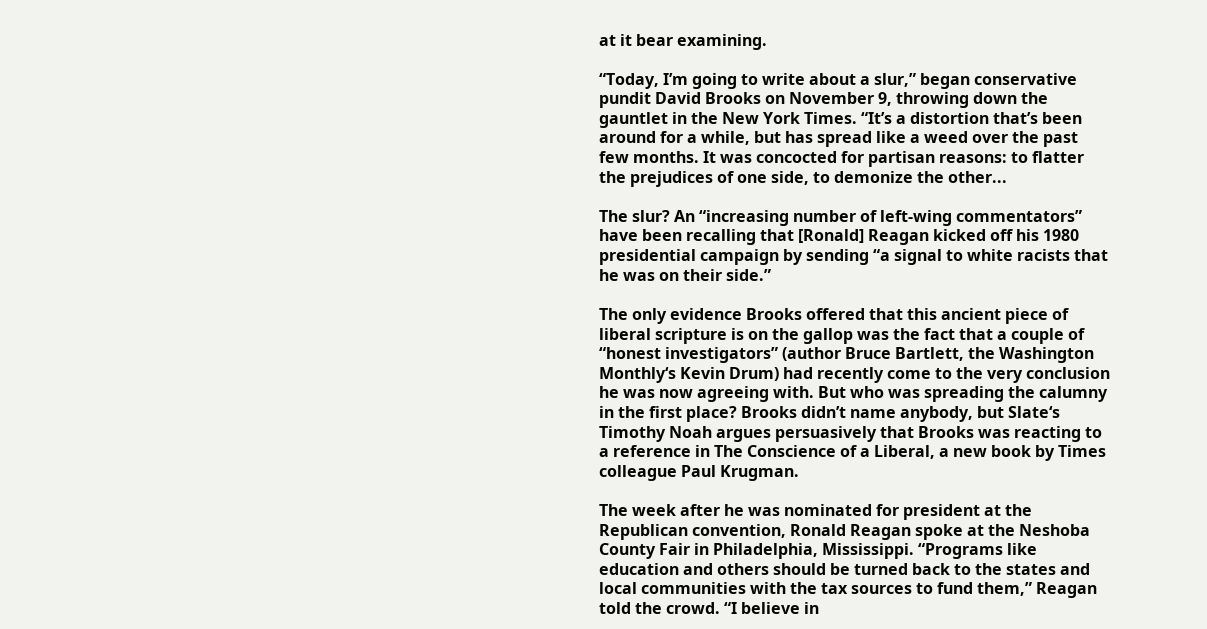at it bear examining.

“Today, I’m going to write about a slur,” began conservative pundit David Brooks on November 9, throwing down the gauntlet in the New York Times. “It’s a distortion that’s been around for a while, but has spread like a weed over the past few months. It was concocted for partisan reasons: to flatter the prejudices of one side, to demonize the other...

The slur? An “increasing number of left-wing commentators” have been recalling that [Ronald] Reagan kicked off his 1980 presidential campaign by sending “a signal to white racists that he was on their side.”

The only evidence Brooks offered that this ancient piece of liberal scripture is on the gallop was the fact that a couple of “honest investigators” (author Bruce Bartlett, the Washington Monthly‘s Kevin Drum) had recently come to the very conclusion he was now agreeing with. But who was spreading the calumny in the first place? Brooks didn’t name anybody, but Slate‘s Timothy Noah argues persuasively that Brooks was reacting to a reference in The Conscience of a Liberal, a new book by Times colleague Paul Krugman.

The week after he was nominated for president at the Republican convention, Ronald Reagan spoke at the Neshoba County Fair in Philadelphia, Mississippi. “Programs like education and others should be turned back to the states and local communities with the tax sources to fund them,” Reagan told the crowd. “I believe in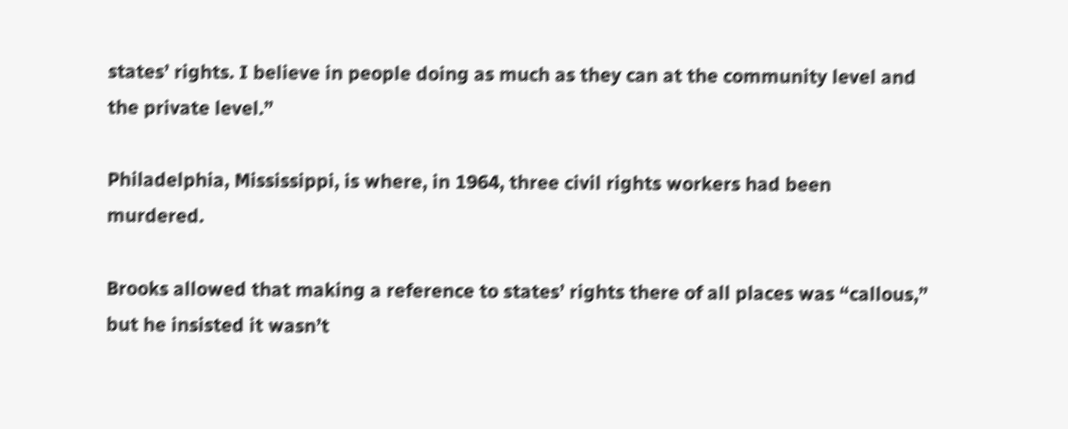states’ rights. I believe in people doing as much as they can at the community level and the private level.”

Philadelphia, Mississippi, is where, in 1964, three civil rights workers had been murdered.

Brooks allowed that making a reference to states’ rights there of all places was “callous,” but he insisted it wasn’t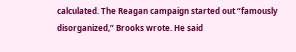calculated. The Reagan campaign started out “famously disorganized,” Brooks wrote. He said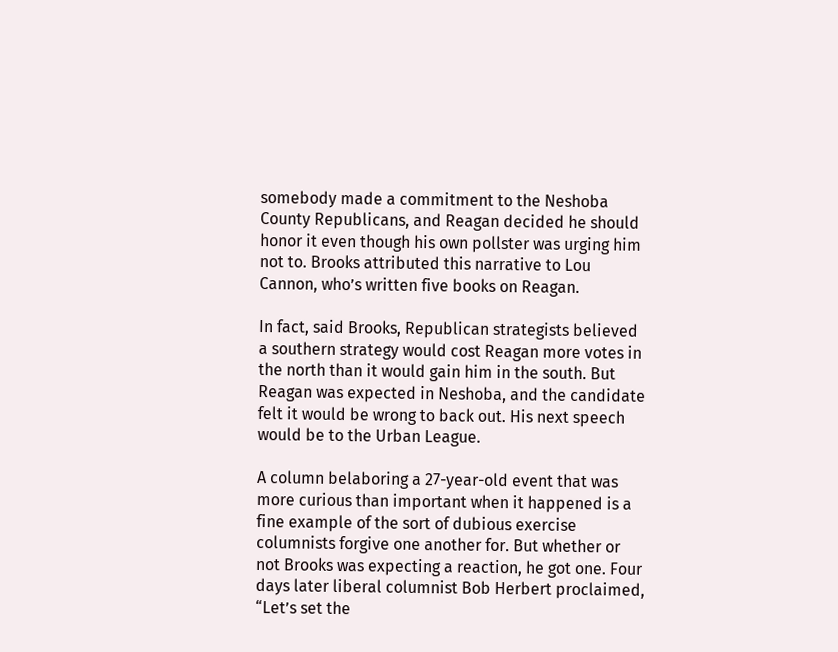somebody made a commitment to the Neshoba County Republicans, and Reagan decided he should honor it even though his own pollster was urging him not to. Brooks attributed this narrative to Lou Cannon, who’s written five books on Reagan.

In fact, said Brooks, Republican strategists believed a southern strategy would cost Reagan more votes in the north than it would gain him in the south. But Reagan was expected in Neshoba, and the candidate felt it would be wrong to back out. His next speech would be to the Urban League.

A column belaboring a 27-year-old event that was more curious than important when it happened is a fine example of the sort of dubious exercise columnists forgive one another for. But whether or not Brooks was expecting a reaction, he got one. Four days later liberal columnist Bob Herbert proclaimed, “Let’s set the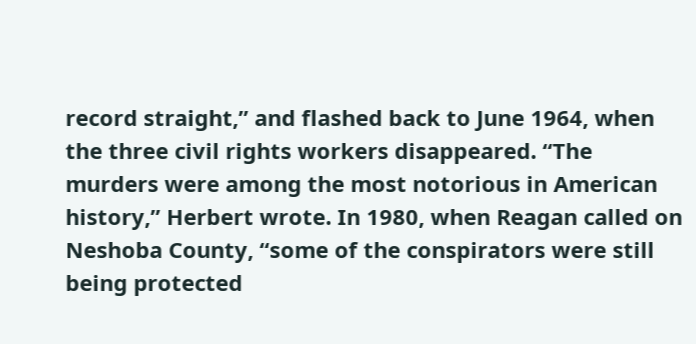record straight,” and flashed back to June 1964, when the three civil rights workers disappeared. “The murders were among the most notorious in American history,” Herbert wrote. In 1980, when Reagan called on Neshoba County, “some of the conspirators were still being protected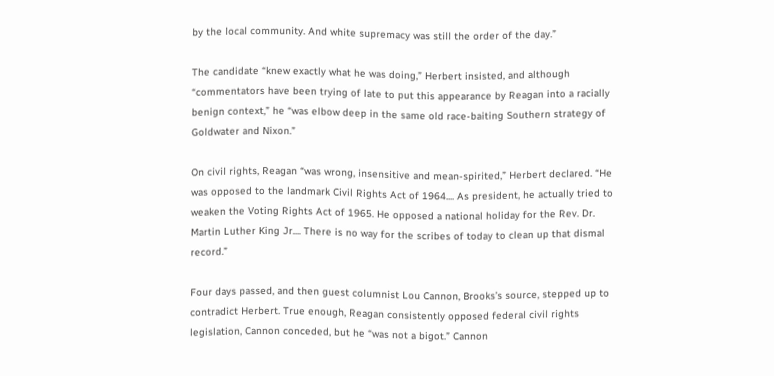by the local community. And white supremacy was still the order of the day.”

The candidate “knew exactly what he was doing,” Herbert insisted, and although “commentators have been trying of late to put this appearance by Reagan into a racially benign context,” he “was elbow deep in the same old race-baiting Southern strategy of Goldwater and Nixon.”

On civil rights, Reagan “was wrong, insensitive and mean-spirited,” Herbert declared. “He was opposed to the landmark Civil Rights Act of 1964.... As president, he actually tried to weaken the Voting Rights Act of 1965. He opposed a national holiday for the Rev. Dr. Martin Luther King Jr.... There is no way for the scribes of today to clean up that dismal record.”

Four days passed, and then guest columnist Lou Cannon, Brooks’s source, stepped up to contradict Herbert. True enough, Reagan consistently opposed federal civil rights legislation, Cannon conceded, but he “was not a bigot.” Cannon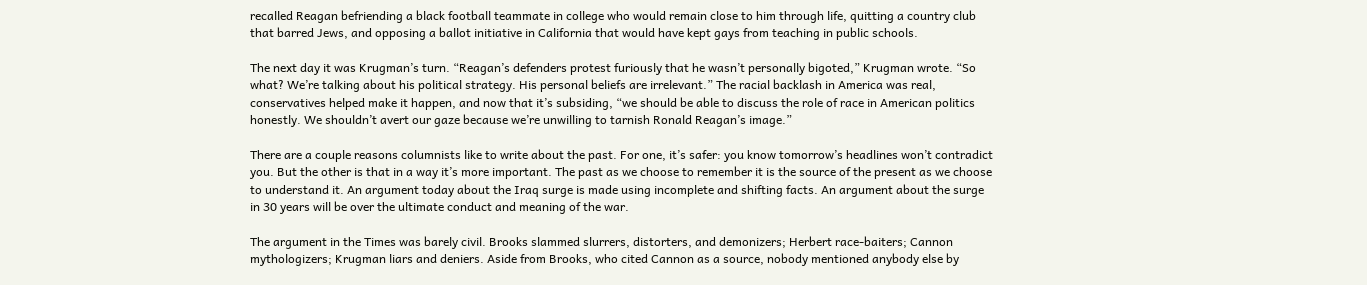recalled Reagan befriending a black football teammate in college who would remain close to him through life, quitting a country club that barred Jews, and opposing a ballot initiative in California that would have kept gays from teaching in public schools.

The next day it was Krugman’s turn. “Reagan’s defenders protest furiously that he wasn’t personally bigoted,” Krugman wrote. “So what? We’re talking about his political strategy. His personal beliefs are irrelevant.” The racial backlash in America was real, conservatives helped make it happen, and now that it’s subsiding, “we should be able to discuss the role of race in American politics honestly. We shouldn’t avert our gaze because we’re unwilling to tarnish Ronald Reagan’s image.”

There are a couple reasons columnists like to write about the past. For one, it’s safer: you know tomorrow’s headlines won’t contradict you. But the other is that in a way it’s more important. The past as we choose to remember it is the source of the present as we choose to understand it. An argument today about the Iraq surge is made using incomplete and shifting facts. An argument about the surge in 30 years will be over the ultimate conduct and meaning of the war.

The argument in the Times was barely civil. Brooks slammed slurrers, distorters, and demonizers; Herbert race-baiters; Cannon mythologizers; Krugman liars and deniers. Aside from Brooks, who cited Cannon as a source, nobody mentioned anybody else by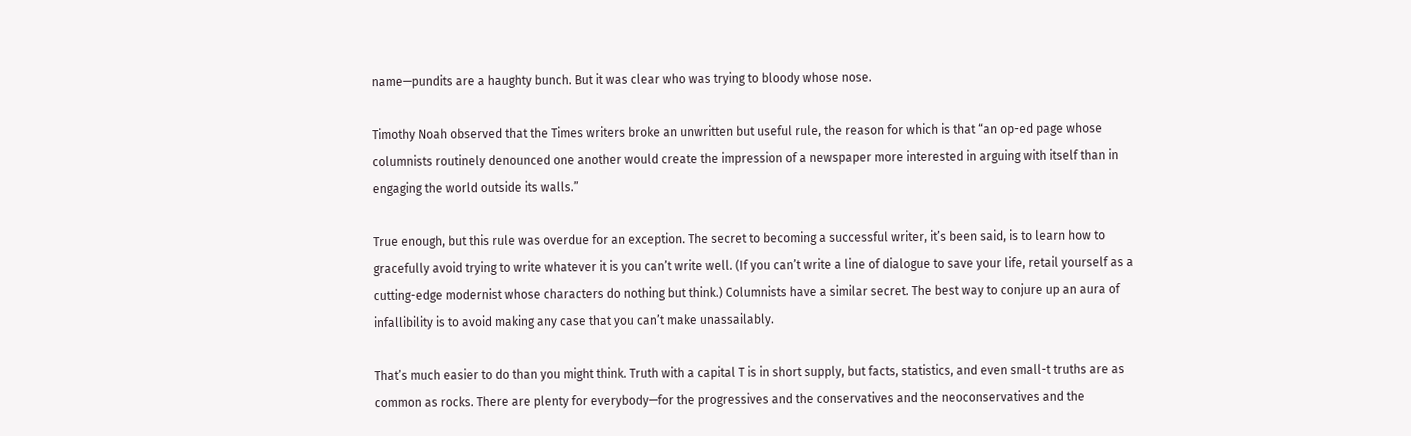name—pundits are a haughty bunch. But it was clear who was trying to bloody whose nose.

Timothy Noah observed that the Times writers broke an unwritten but useful rule, the reason for which is that “an op-ed page whose columnists routinely denounced one another would create the impression of a newspaper more interested in arguing with itself than in engaging the world outside its walls.”

True enough, but this rule was overdue for an exception. The secret to becoming a successful writer, it’s been said, is to learn how to gracefully avoid trying to write whatever it is you can’t write well. (If you can’t write a line of dialogue to save your life, retail yourself as a cutting-edge modernist whose characters do nothing but think.) Columnists have a similar secret. The best way to conjure up an aura of infallibility is to avoid making any case that you can’t make unassailably.

That’s much easier to do than you might think. Truth with a capital T is in short supply, but facts, statistics, and even small-t truths are as common as rocks. There are plenty for everybody—for the progressives and the conservatives and the neoconservatives and the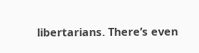libertarians. There’s even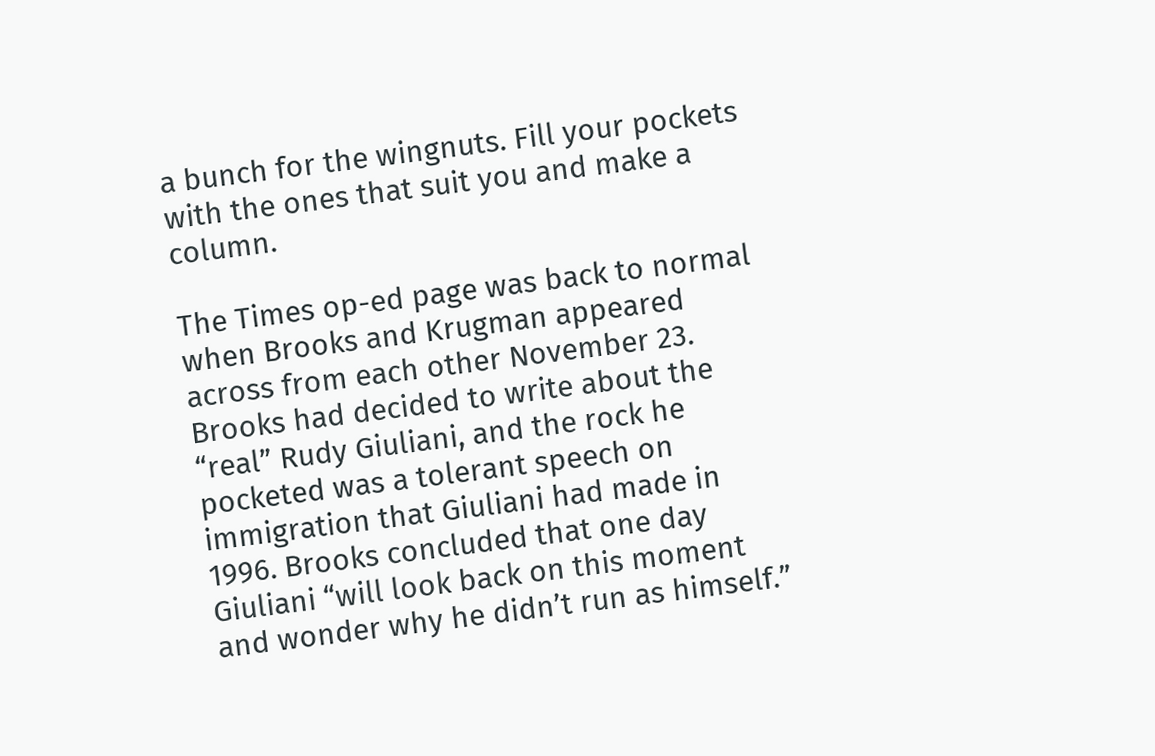a bunch for the wingnuts. Fill your pockets with the ones that suit you and make a column.

The Times op-ed page was back to normal when Brooks and Krugman appeared across from each other November 23. Brooks had decided to write about the “real” Rudy Giuliani, and the rock he pocketed was a tolerant speech on immigration that Giuliani had made in 1996. Brooks concluded that one day Giuliani “will look back on this moment and wonder why he didn’t run as himself.”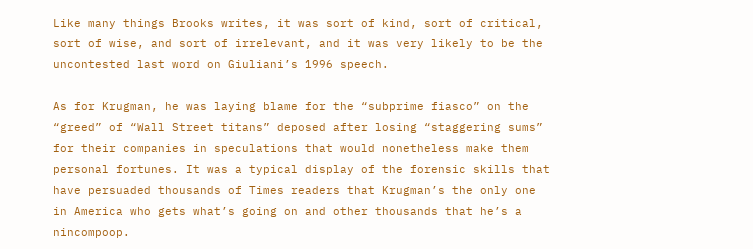Like many things Brooks writes, it was sort of kind, sort of critical, sort of wise, and sort of irrelevant, and it was very likely to be the uncontested last word on Giuliani’s 1996 speech.

As for Krugman, he was laying blame for the “subprime fiasco” on the “greed” of “Wall Street titans” deposed after losing “staggering sums” for their companies in speculations that would nonetheless make them personal fortunes. It was a typical display of the forensic skills that have persuaded thousands of Times readers that Krugman’s the only one in America who gets what’s going on and other thousands that he’s a nincompoop.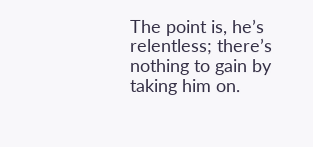The point is, he’s relentless; there’s nothing to gain by taking him on.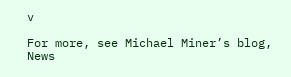v

For more, see Michael Miner’s blog, News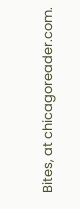Bites, at chicagoreader.com.